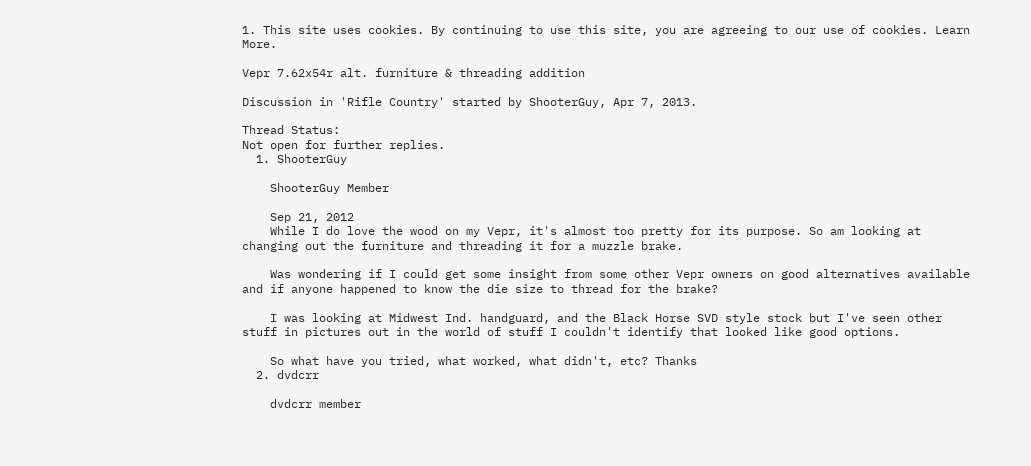1. This site uses cookies. By continuing to use this site, you are agreeing to our use of cookies. Learn More.

Vepr 7.62x54r alt. furniture & threading addition

Discussion in 'Rifle Country' started by ShooterGuy, Apr 7, 2013.

Thread Status:
Not open for further replies.
  1. ShooterGuy

    ShooterGuy Member

    Sep 21, 2012
    While I do love the wood on my Vepr, it's almost too pretty for its purpose. So am looking at changing out the furniture and threading it for a muzzle brake.

    Was wondering if I could get some insight from some other Vepr owners on good alternatives available and if anyone happened to know the die size to thread for the brake?

    I was looking at Midwest Ind. handguard, and the Black Horse SVD style stock but I've seen other stuff in pictures out in the world of stuff I couldn't identify that looked like good options.

    So what have you tried, what worked, what didn't, etc? Thanks
  2. dvdcrr

    dvdcrr member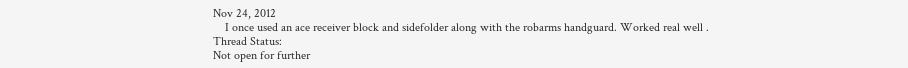Nov 24, 2012
    I once used an ace receiver block and sidefolder along with the robarms handguard. Worked real well .
Thread Status:
Not open for further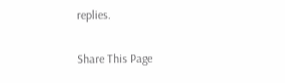replies.

Share This Page